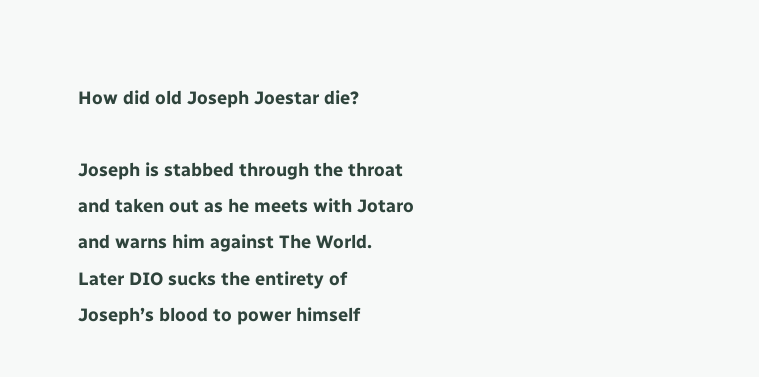How did old Joseph Joestar die?

Joseph is stabbed through the throat and taken out as he meets with Jotaro and warns him against The World. Later DIO sucks the entirety of Joseph’s blood to power himself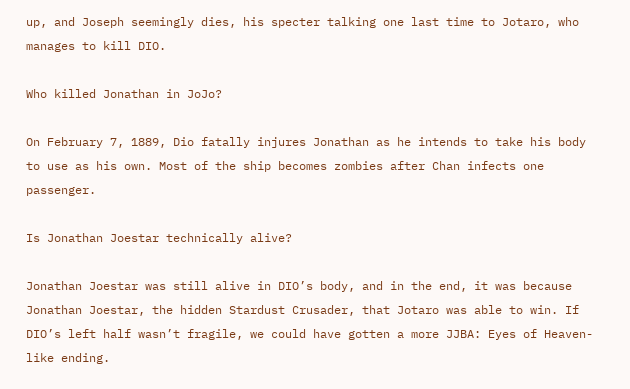up, and Joseph seemingly dies, his specter talking one last time to Jotaro, who manages to kill DIO.

Who killed Jonathan in JoJo?

On February 7, 1889, Dio fatally injures Jonathan as he intends to take his body to use as his own. Most of the ship becomes zombies after Chan infects one passenger.

Is Jonathan Joestar technically alive?

Jonathan Joestar was still alive in DIO’s body, and in the end, it was because Jonathan Joestar, the hidden Stardust Crusader, that Jotaro was able to win. If DIO’s left half wasn’t fragile, we could have gotten a more JJBA: Eyes of Heaven-like ending.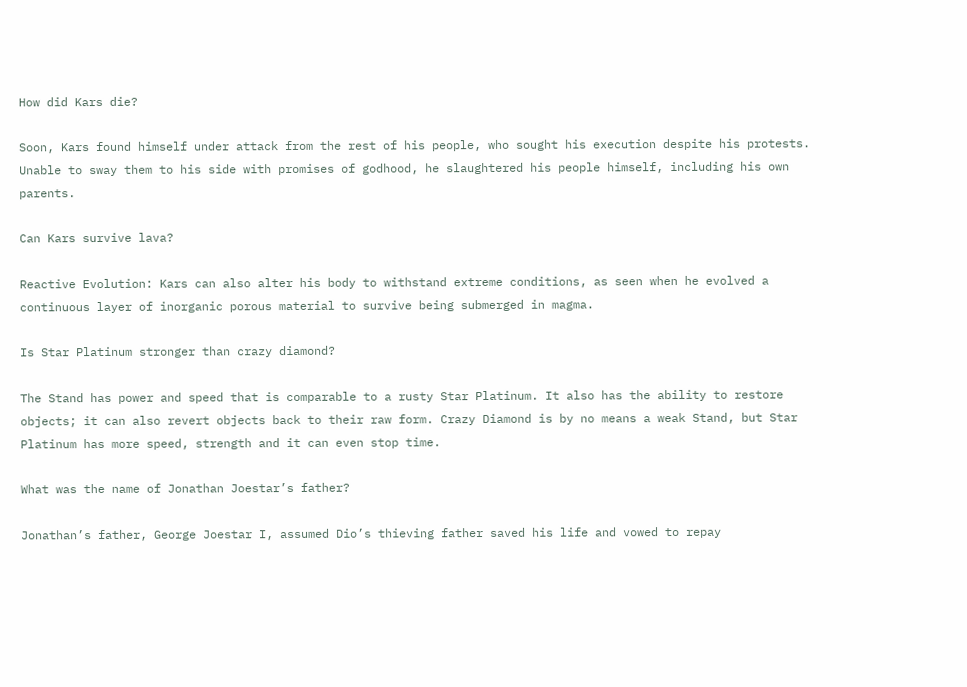How did Kars die?

Soon, Kars found himself under attack from the rest of his people, who sought his execution despite his protests. Unable to sway them to his side with promises of godhood, he slaughtered his people himself, including his own parents.

Can Kars survive lava?

Reactive Evolution: Kars can also alter his body to withstand extreme conditions, as seen when he evolved a continuous layer of inorganic porous material to survive being submerged in magma.

Is Star Platinum stronger than crazy diamond?

The Stand has power and speed that is comparable to a rusty Star Platinum. It also has the ability to restore objects; it can also revert objects back to their raw form. Crazy Diamond is by no means a weak Stand, but Star Platinum has more speed, strength and it can even stop time.

What was the name of Jonathan Joestar’s father?

Jonathan’s father, George Joestar I, assumed Dio’s thieving father saved his life and vowed to repay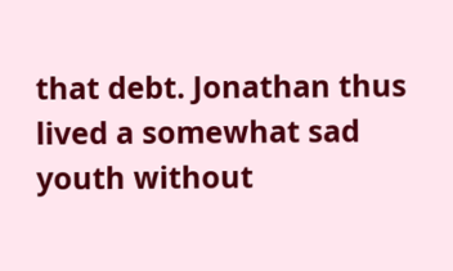that debt. Jonathan thus lived a somewhat sad youth without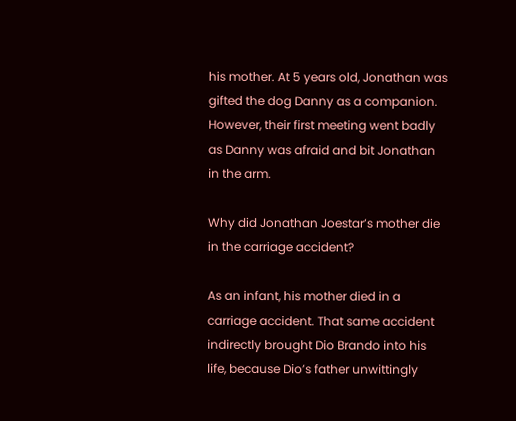his mother. At 5 years old, Jonathan was gifted the dog Danny as a companion. However, their first meeting went badly as Danny was afraid and bit Jonathan in the arm.

Why did Jonathan Joestar’s mother die in the carriage accident?

As an infant, his mother died in a carriage accident. That same accident indirectly brought Dio Brando into his life, because Dio’s father unwittingly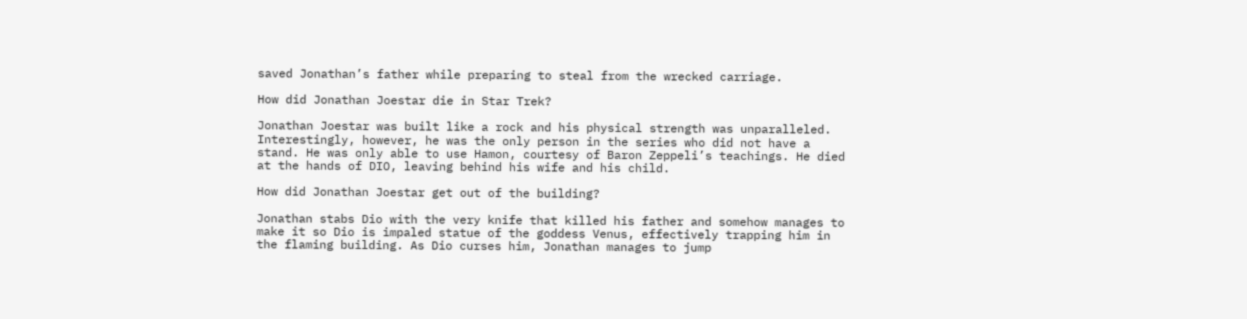saved Jonathan’s father while preparing to steal from the wrecked carriage.

How did Jonathan Joestar die in Star Trek?

Jonathan Joestar was built like a rock and his physical strength was unparalleled. Interestingly, however, he was the only person in the series who did not have a stand. He was only able to use Hamon, courtesy of Baron Zeppeli’s teachings. He died at the hands of DIO, leaving behind his wife and his child.

How did Jonathan Joestar get out of the building?

Jonathan stabs Dio with the very knife that killed his father and somehow manages to make it so Dio is impaled statue of the goddess Venus, effectively trapping him in the flaming building. As Dio curses him, Jonathan manages to jump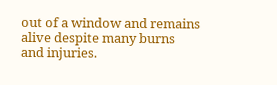out of a window and remains alive despite many burns and injuries.